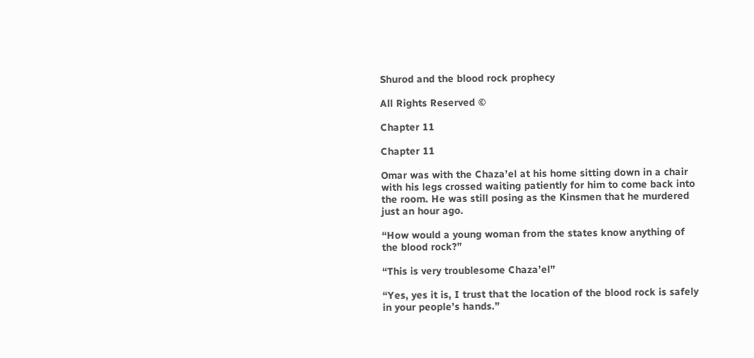Shurod and the blood rock prophecy

All Rights Reserved ©

Chapter 11

Chapter 11

Omar was with the Chaza’el at his home sitting down in a chair with his legs crossed waiting patiently for him to come back into the room. He was still posing as the Kinsmen that he murdered just an hour ago.

“How would a young woman from the states know anything of the blood rock?”

“This is very troublesome Chaza’el”

“Yes, yes it is, I trust that the location of the blood rock is safely in your people’s hands.”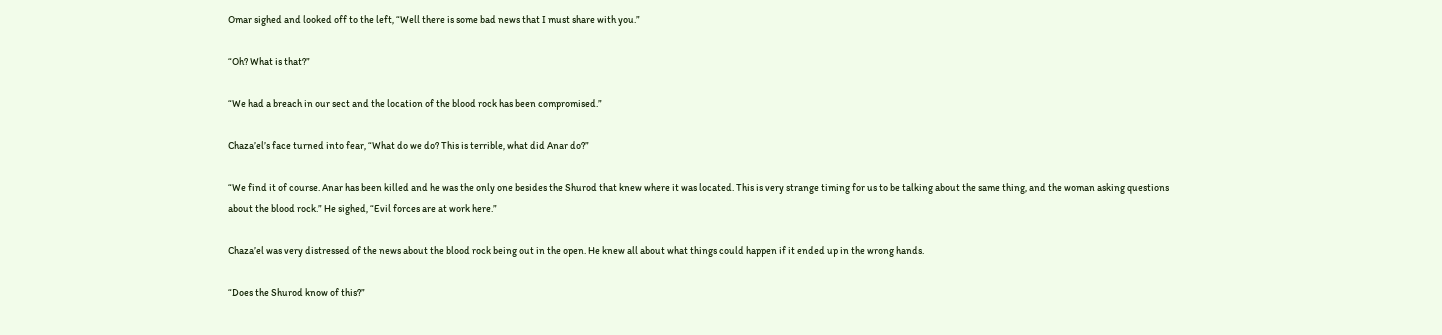Omar sighed and looked off to the left, “Well there is some bad news that I must share with you.”

“Oh? What is that?”

“We had a breach in our sect and the location of the blood rock has been compromised.”

Chaza’el’s face turned into fear, “What do we do? This is terrible, what did Anar do?”

“We find it of course. Anar has been killed and he was the only one besides the Shurod that knew where it was located. This is very strange timing for us to be talking about the same thing, and the woman asking questions about the blood rock.” He sighed, “Evil forces are at work here.”

Chaza’el was very distressed of the news about the blood rock being out in the open. He knew all about what things could happen if it ended up in the wrong hands.

“Does the Shurod know of this?”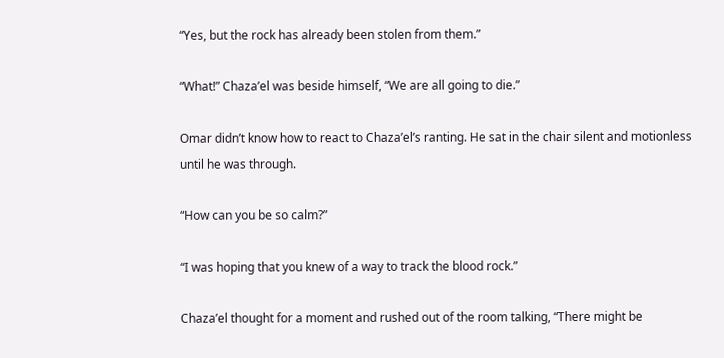“Yes, but the rock has already been stolen from them.”

“What!” Chaza’el was beside himself, “We are all going to die.”

Omar didn’t know how to react to Chaza’el’s ranting. He sat in the chair silent and motionless until he was through.

“How can you be so calm?”

“I was hoping that you knew of a way to track the blood rock.”

Chaza’el thought for a moment and rushed out of the room talking, “There might be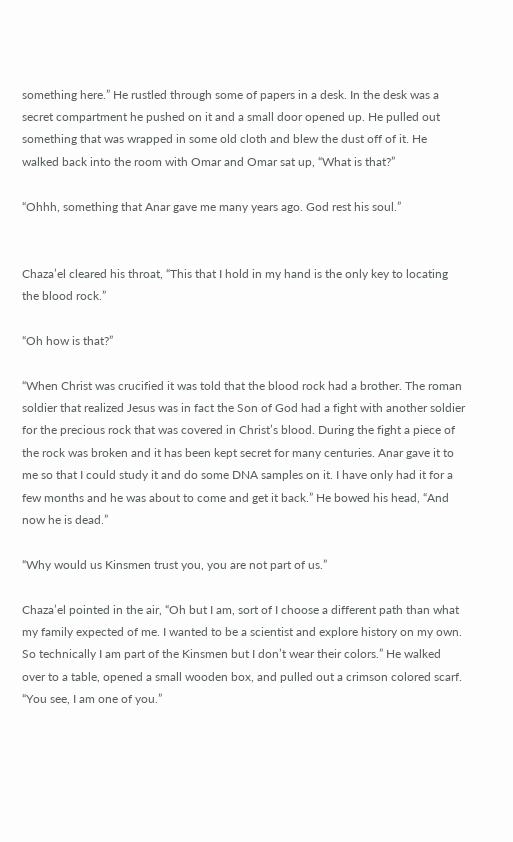something here.” He rustled through some of papers in a desk. In the desk was a secret compartment he pushed on it and a small door opened up. He pulled out something that was wrapped in some old cloth and blew the dust off of it. He walked back into the room with Omar and Omar sat up, “What is that?”

“Ohhh, something that Anar gave me many years ago. God rest his soul.”


Chaza’el cleared his throat, “This that I hold in my hand is the only key to locating the blood rock.”

“Oh how is that?”

“When Christ was crucified it was told that the blood rock had a brother. The roman soldier that realized Jesus was in fact the Son of God had a fight with another soldier for the precious rock that was covered in Christ’s blood. During the fight a piece of the rock was broken and it has been kept secret for many centuries. Anar gave it to me so that I could study it and do some DNA samples on it. I have only had it for a few months and he was about to come and get it back.” He bowed his head, “And now he is dead.”

“Why would us Kinsmen trust you, you are not part of us.”

Chaza’el pointed in the air, “Oh but I am, sort of I choose a different path than what my family expected of me. I wanted to be a scientist and explore history on my own. So technically I am part of the Kinsmen but I don’t wear their colors.” He walked over to a table, opened a small wooden box, and pulled out a crimson colored scarf. “You see, I am one of you.”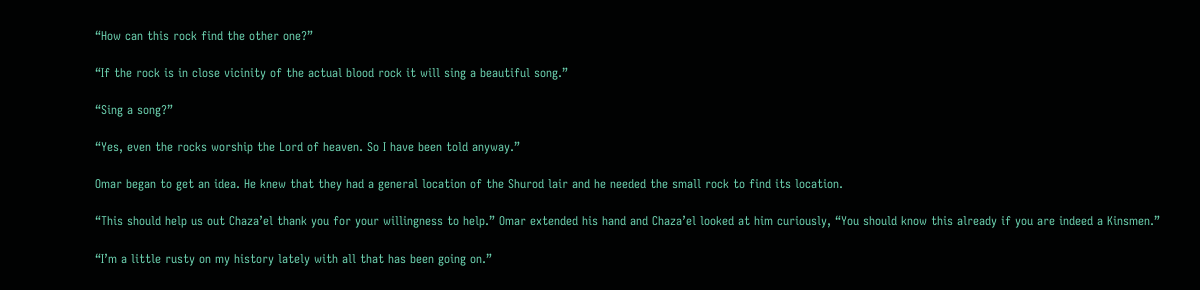“How can this rock find the other one?”

“If the rock is in close vicinity of the actual blood rock it will sing a beautiful song.”

“Sing a song?”

“Yes, even the rocks worship the Lord of heaven. So I have been told anyway.”

Omar began to get an idea. He knew that they had a general location of the Shurod lair and he needed the small rock to find its location.

“This should help us out Chaza’el thank you for your willingness to help.” Omar extended his hand and Chaza’el looked at him curiously, “You should know this already if you are indeed a Kinsmen.”

“I’m a little rusty on my history lately with all that has been going on.”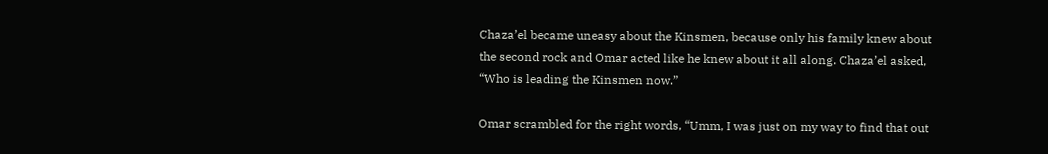Chaza’el became uneasy about the Kinsmen, because only his family knew about the second rock and Omar acted like he knew about it all along. Chaza’el asked, “Who is leading the Kinsmen now.”

Omar scrambled for the right words, “Umm, I was just on my way to find that out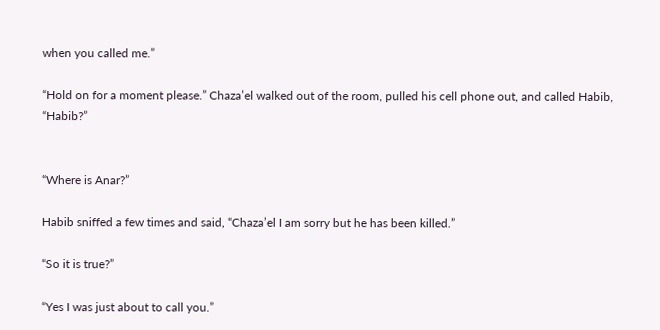when you called me.”

“Hold on for a moment please.” Chaza’el walked out of the room, pulled his cell phone out, and called Habib, “Habib?”


“Where is Anar?”

Habib sniffed a few times and said, “Chaza’el I am sorry but he has been killed.”

“So it is true?”

“Yes I was just about to call you.”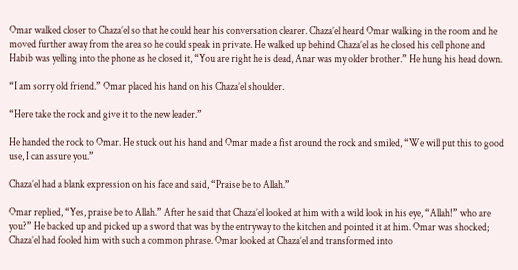Omar walked closer to Chaza’el so that he could hear his conversation clearer. Chaza’el heard Omar walking in the room and he moved further away from the area so he could speak in private. He walked up behind Chaza’el as he closed his cell phone and Habib was yelling into the phone as he closed it, “You are right he is dead, Anar was my older brother.” He hung his head down.

“I am sorry old friend.” Omar placed his hand on his Chaza’el shoulder.

“Here take the rock and give it to the new leader.”

He handed the rock to Omar. He stuck out his hand and Omar made a fist around the rock and smiled, “We will put this to good use, I can assure you.”

Chaza’el had a blank expression on his face and said, “Praise be to Allah.”

Omar replied, “Yes, praise be to Allah.” After he said that Chaza’el looked at him with a wild look in his eye, “Allah!” who are you?” He backed up and picked up a sword that was by the entryway to the kitchen and pointed it at him. Omar was shocked; Chaza’el had fooled him with such a common phrase. Omar looked at Chaza’el and transformed into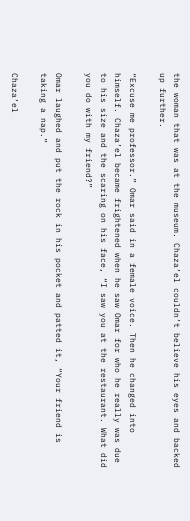the woman that was at the museum. Chaza’el couldn’t believe his eyes and backed up further.

“Excuse me professor.” Omar said in a female voice. Then he changed into himself. Chaza’el became frightened when he saw Omar for who he really was due to his size and the scaring on his face, “I saw you at the restaurant. What did you do with my friend?”

Omar laughed and put the rock in his pocket and patted it, “Your friend is taking a nap.”

Chaza’el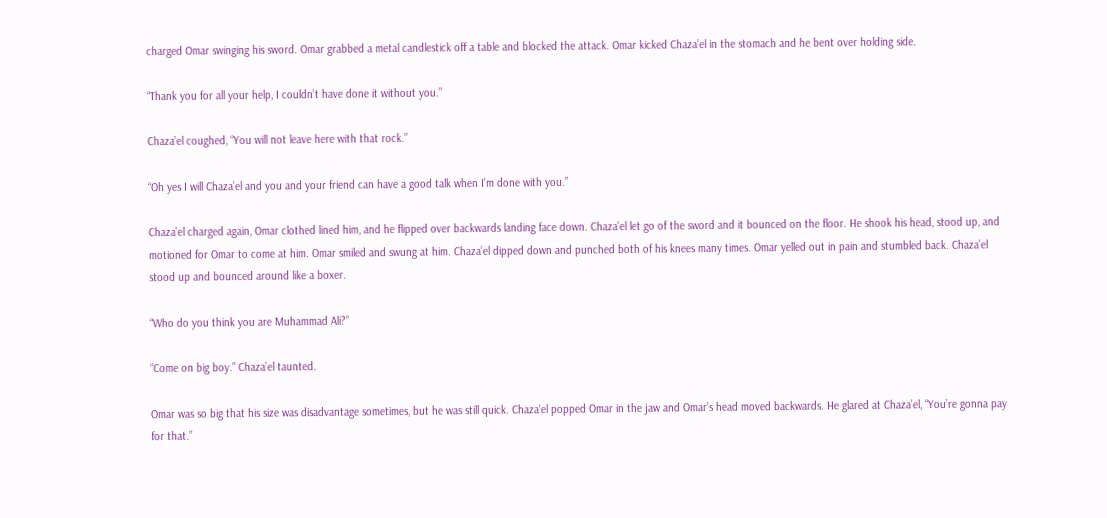charged Omar swinging his sword. Omar grabbed a metal candlestick off a table and blocked the attack. Omar kicked Chaza’el in the stomach and he bent over holding side.

“Thank you for all your help, I couldn’t have done it without you.”

Chaza’el coughed, “You will not leave here with that rock.”

“Oh yes I will Chaza’el and you and your friend can have a good talk when I’m done with you.”

Chaza’el charged again, Omar clothed lined him, and he flipped over backwards landing face down. Chaza’el let go of the sword and it bounced on the floor. He shook his head, stood up, and motioned for Omar to come at him. Omar smiled and swung at him. Chaza’el dipped down and punched both of his knees many times. Omar yelled out in pain and stumbled back. Chaza’el stood up and bounced around like a boxer.

“Who do you think you are Muhammad Ali?”

“Come on big boy.” Chaza’el taunted.

Omar was so big that his size was disadvantage sometimes, but he was still quick. Chaza’el popped Omar in the jaw and Omar’s head moved backwards. He glared at Chaza’el, “You’re gonna pay for that.”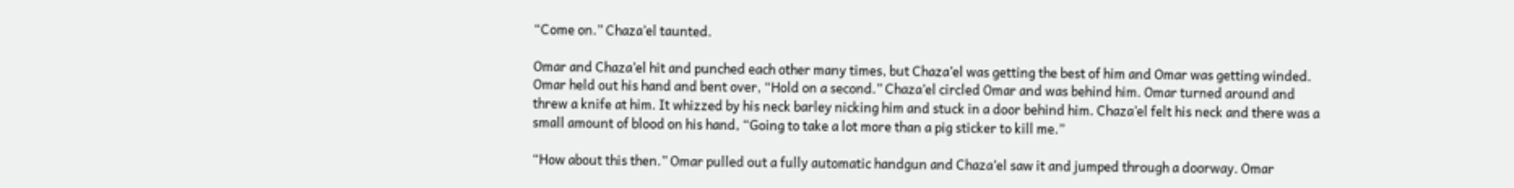“Come on.” Chaza’el taunted.

Omar and Chaza’el hit and punched each other many times, but Chaza’el was getting the best of him and Omar was getting winded. Omar held out his hand and bent over, “Hold on a second.” Chaza’el circled Omar and was behind him. Omar turned around and threw a knife at him. It whizzed by his neck barley nicking him and stuck in a door behind him. Chaza’el felt his neck and there was a small amount of blood on his hand, “Going to take a lot more than a pig sticker to kill me.”

“How about this then.” Omar pulled out a fully automatic handgun and Chaza’el saw it and jumped through a doorway. Omar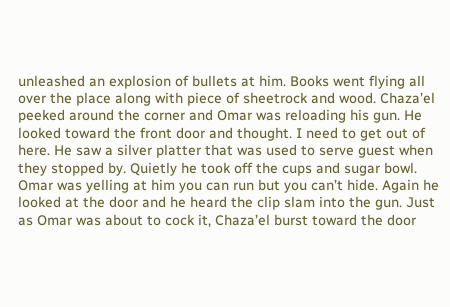unleashed an explosion of bullets at him. Books went flying all over the place along with piece of sheetrock and wood. Chaza’el peeked around the corner and Omar was reloading his gun. He looked toward the front door and thought. I need to get out of here. He saw a silver platter that was used to serve guest when they stopped by. Quietly he took off the cups and sugar bowl. Omar was yelling at him you can run but you can’t hide. Again he looked at the door and he heard the clip slam into the gun. Just as Omar was about to cock it, Chaza’el burst toward the door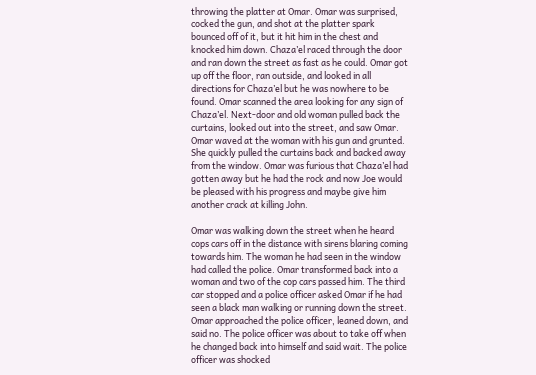throwing the platter at Omar. Omar was surprised, cocked the gun, and shot at the platter spark bounced off of it, but it hit him in the chest and knocked him down. Chaza’el raced through the door and ran down the street as fast as he could. Omar got up off the floor, ran outside, and looked in all directions for Chaza’el but he was nowhere to be found. Omar scanned the area looking for any sign of Chaza’el. Next-door and old woman pulled back the curtains, looked out into the street, and saw Omar. Omar waved at the woman with his gun and grunted. She quickly pulled the curtains back and backed away from the window. Omar was furious that Chaza’el had gotten away but he had the rock and now Joe would be pleased with his progress and maybe give him another crack at killing John.

Omar was walking down the street when he heard cops cars off in the distance with sirens blaring coming towards him. The woman he had seen in the window had called the police. Omar transformed back into a woman and two of the cop cars passed him. The third car stopped and a police officer asked Omar if he had seen a black man walking or running down the street. Omar approached the police officer, leaned down, and said no. The police officer was about to take off when he changed back into himself and said wait. The police officer was shocked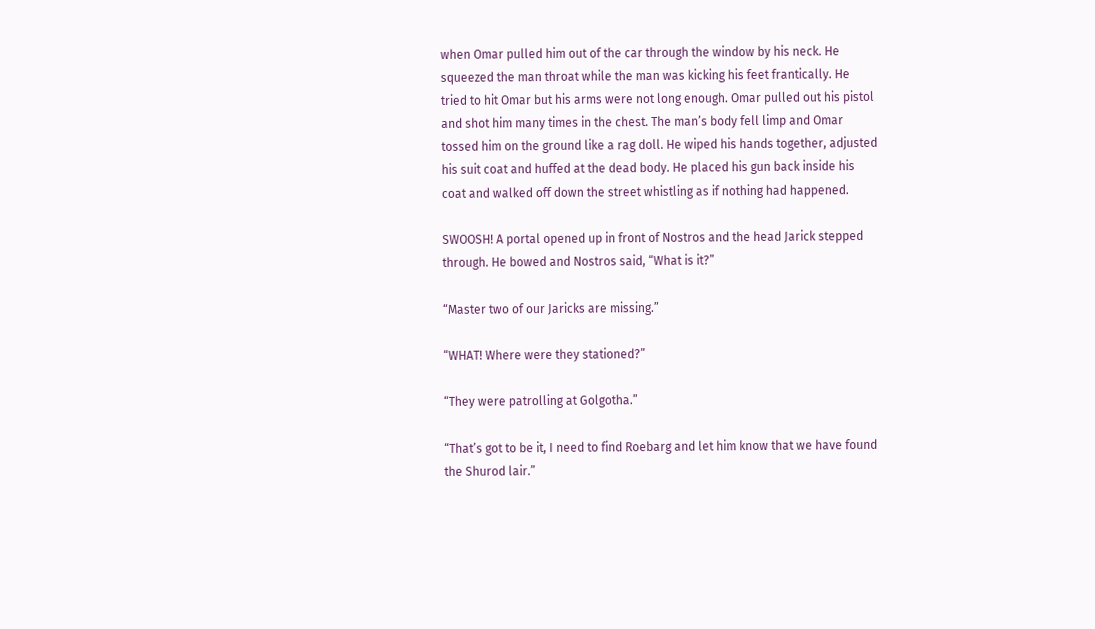when Omar pulled him out of the car through the window by his neck. He squeezed the man throat while the man was kicking his feet frantically. He tried to hit Omar but his arms were not long enough. Omar pulled out his pistol and shot him many times in the chest. The man’s body fell limp and Omar tossed him on the ground like a rag doll. He wiped his hands together, adjusted his suit coat and huffed at the dead body. He placed his gun back inside his coat and walked off down the street whistling as if nothing had happened.

SWOOSH! A portal opened up in front of Nostros and the head Jarick stepped through. He bowed and Nostros said, “What is it?”

“Master two of our Jaricks are missing.”

“WHAT! Where were they stationed?”

“They were patrolling at Golgotha.”

“That’s got to be it, I need to find Roebarg and let him know that we have found the Shurod lair.”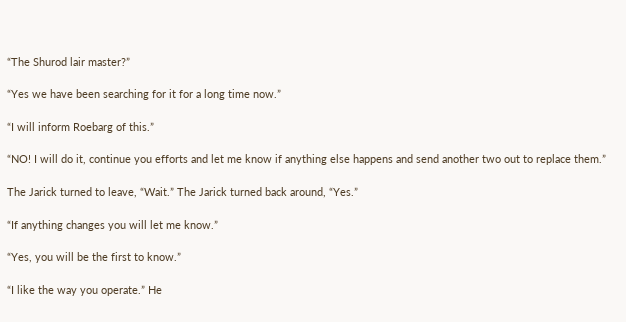“The Shurod lair master?”

“Yes we have been searching for it for a long time now.”

“I will inform Roebarg of this.”

“NO! I will do it, continue you efforts and let me know if anything else happens and send another two out to replace them.”

The Jarick turned to leave, “Wait.” The Jarick turned back around, “Yes.”

“If anything changes you will let me know.”

“Yes, you will be the first to know.”

“I like the way you operate.” He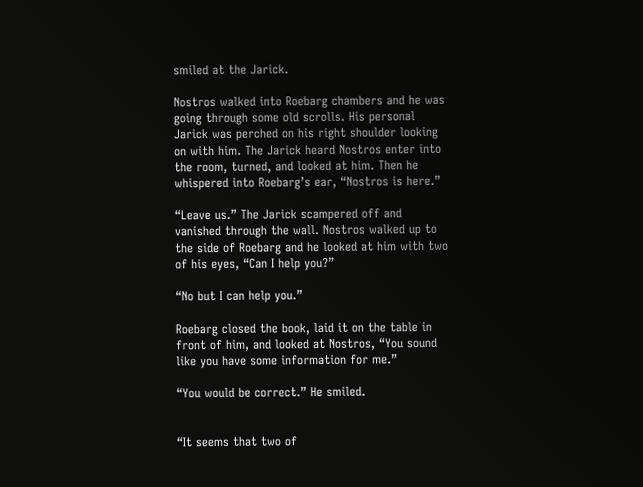smiled at the Jarick.

Nostros walked into Roebarg chambers and he was going through some old scrolls. His personal Jarick was perched on his right shoulder looking on with him. The Jarick heard Nostros enter into the room, turned, and looked at him. Then he whispered into Roebarg’s ear, “Nostros is here.”

“Leave us.” The Jarick scampered off and vanished through the wall. Nostros walked up to the side of Roebarg and he looked at him with two of his eyes, “Can I help you?”

“No but I can help you.”

Roebarg closed the book, laid it on the table in front of him, and looked at Nostros, “You sound like you have some information for me.”

“You would be correct.” He smiled.


“It seems that two of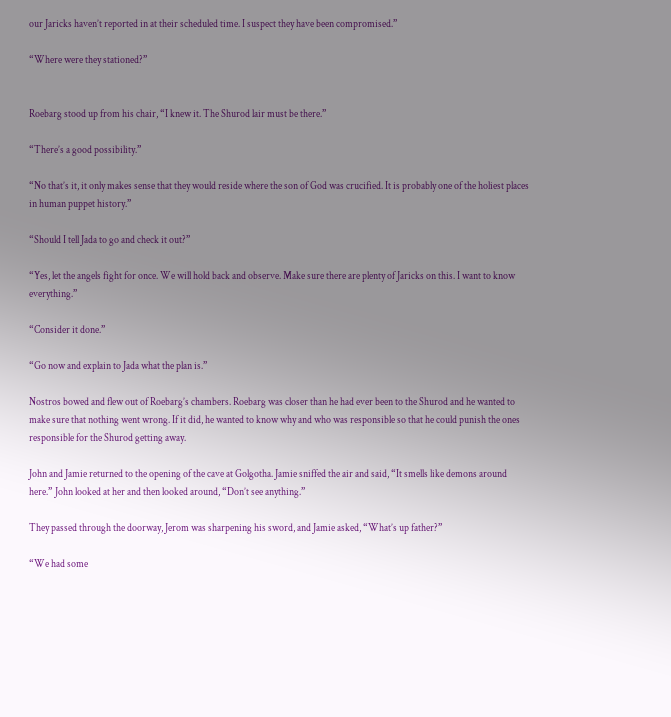our Jaricks haven’t reported in at their scheduled time. I suspect they have been compromised.”

“Where were they stationed?”


Roebarg stood up from his chair, “I knew it. The Shurod lair must be there.”

“There’s a good possibility.”

“No that’s it, it only makes sense that they would reside where the son of God was crucified. It is probably one of the holiest places in human puppet history.”

“Should I tell Jada to go and check it out?”

“Yes, let the angels fight for once. We will hold back and observe. Make sure there are plenty of Jaricks on this. I want to know everything.”

“Consider it done.”

“Go now and explain to Jada what the plan is.”

Nostros bowed and flew out of Roebarg’s chambers. Roebarg was closer than he had ever been to the Shurod and he wanted to make sure that nothing went wrong. If it did, he wanted to know why and who was responsible so that he could punish the ones responsible for the Shurod getting away.

John and Jamie returned to the opening of the cave at Golgotha. Jamie sniffed the air and said, “It smells like demons around here.” John looked at her and then looked around, “Don’t see anything.”

They passed through the doorway, Jerom was sharpening his sword, and Jamie asked, “What’s up father?”

“We had some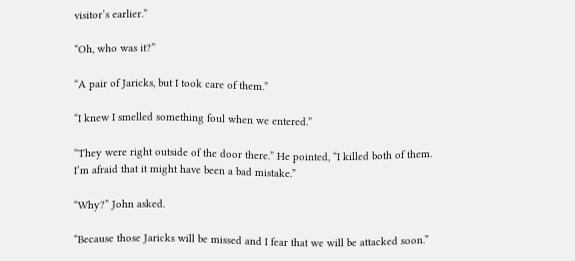visitor’s earlier.”

“Oh, who was it?”

“A pair of Jaricks, but I took care of them.”

“I knew I smelled something foul when we entered.”

“They were right outside of the door there.” He pointed, “I killed both of them. I’m afraid that it might have been a bad mistake.”

“Why?” John asked.

“Because those Jaricks will be missed and I fear that we will be attacked soon.”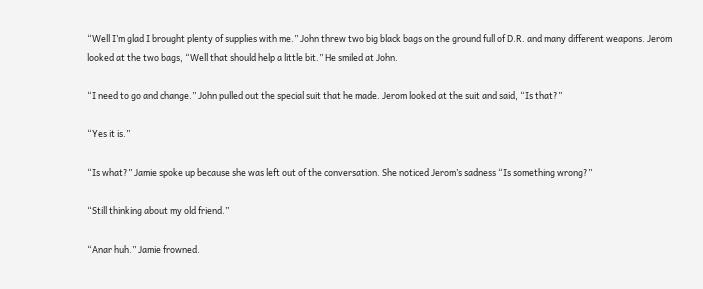“Well I’m glad I brought plenty of supplies with me.” John threw two big black bags on the ground full of D.R. and many different weapons. Jerom looked at the two bags, “Well that should help a little bit.” He smiled at John.

“I need to go and change.” John pulled out the special suit that he made. Jerom looked at the suit and said, “Is that?”

“Yes it is.”

“Is what?” Jamie spoke up because she was left out of the conversation. She noticed Jerom’s sadness “Is something wrong?”

“Still thinking about my old friend.”

“Anar huh.” Jamie frowned.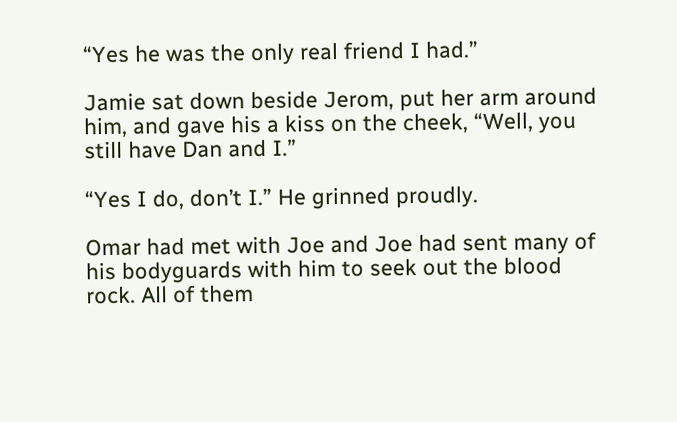“Yes he was the only real friend I had.”

Jamie sat down beside Jerom, put her arm around him, and gave his a kiss on the cheek, “Well, you still have Dan and I.”

“Yes I do, don’t I.” He grinned proudly.

Omar had met with Joe and Joe had sent many of his bodyguards with him to seek out the blood rock. All of them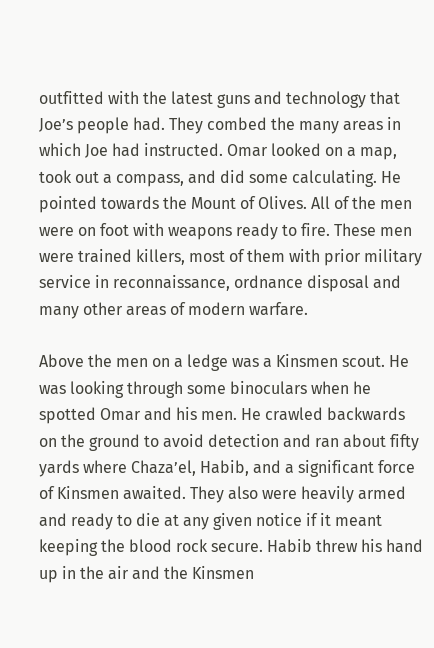outfitted with the latest guns and technology that Joe’s people had. They combed the many areas in which Joe had instructed. Omar looked on a map, took out a compass, and did some calculating. He pointed towards the Mount of Olives. All of the men were on foot with weapons ready to fire. These men were trained killers, most of them with prior military service in reconnaissance, ordnance disposal and many other areas of modern warfare.

Above the men on a ledge was a Kinsmen scout. He was looking through some binoculars when he spotted Omar and his men. He crawled backwards on the ground to avoid detection and ran about fifty yards where Chaza’el, Habib, and a significant force of Kinsmen awaited. They also were heavily armed and ready to die at any given notice if it meant keeping the blood rock secure. Habib threw his hand up in the air and the Kinsmen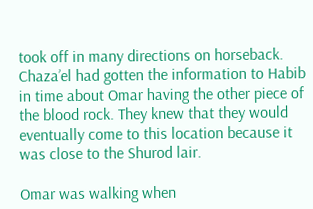took off in many directions on horseback. Chaza’el had gotten the information to Habib in time about Omar having the other piece of the blood rock. They knew that they would eventually come to this location because it was close to the Shurod lair.

Omar was walking when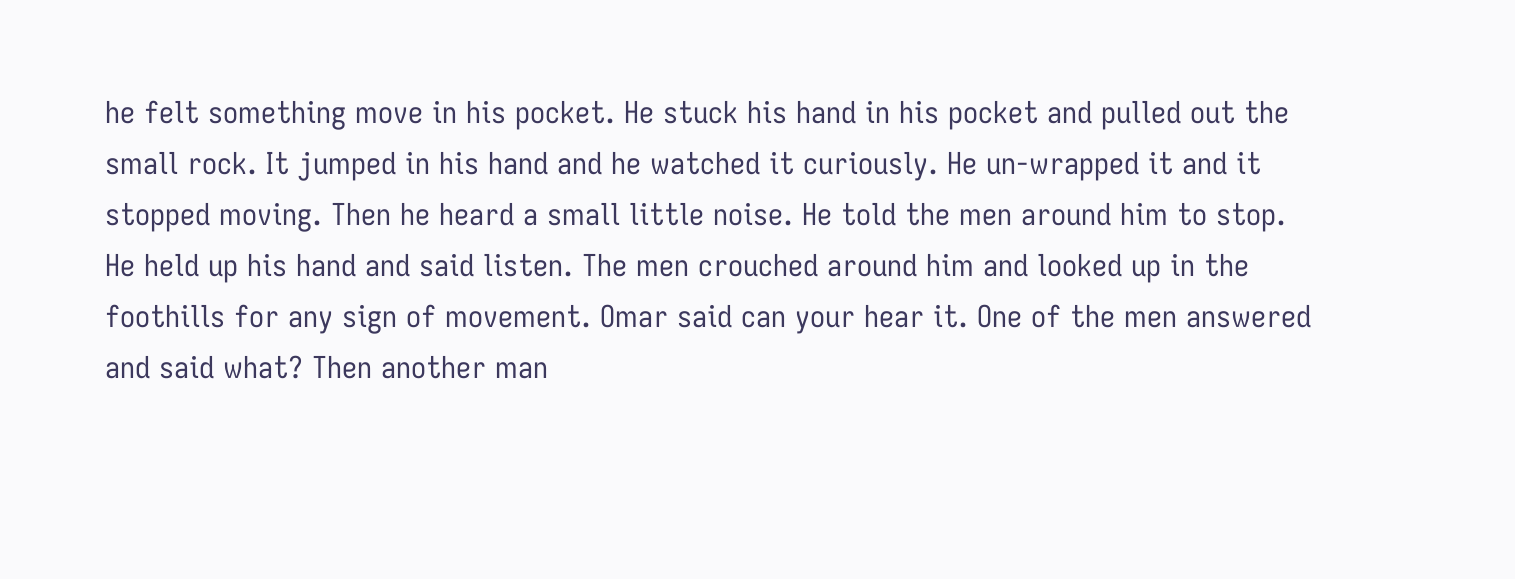he felt something move in his pocket. He stuck his hand in his pocket and pulled out the small rock. It jumped in his hand and he watched it curiously. He un-wrapped it and it stopped moving. Then he heard a small little noise. He told the men around him to stop. He held up his hand and said listen. The men crouched around him and looked up in the foothills for any sign of movement. Omar said can your hear it. One of the men answered and said what? Then another man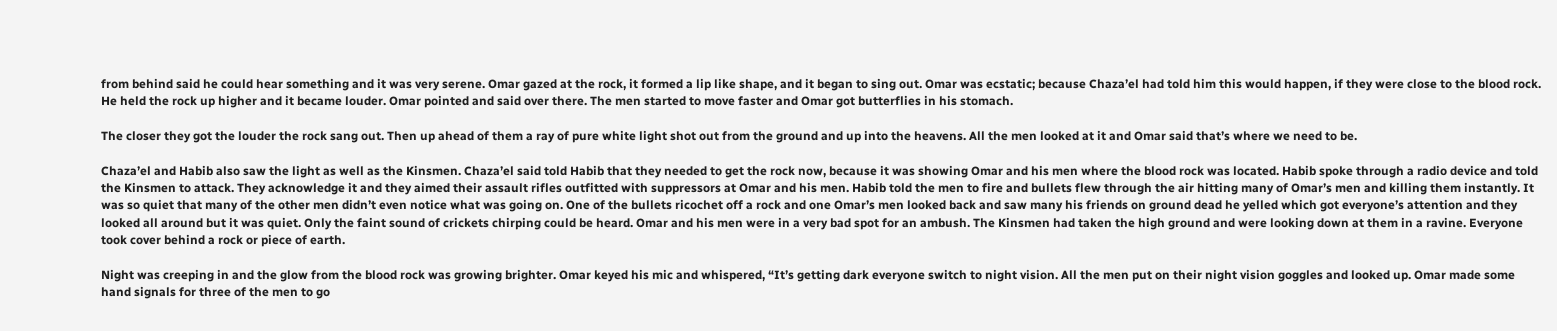from behind said he could hear something and it was very serene. Omar gazed at the rock, it formed a lip like shape, and it began to sing out. Omar was ecstatic; because Chaza’el had told him this would happen, if they were close to the blood rock. He held the rock up higher and it became louder. Omar pointed and said over there. The men started to move faster and Omar got butterflies in his stomach.

The closer they got the louder the rock sang out. Then up ahead of them a ray of pure white light shot out from the ground and up into the heavens. All the men looked at it and Omar said that’s where we need to be.

Chaza’el and Habib also saw the light as well as the Kinsmen. Chaza’el said told Habib that they needed to get the rock now, because it was showing Omar and his men where the blood rock was located. Habib spoke through a radio device and told the Kinsmen to attack. They acknowledge it and they aimed their assault rifles outfitted with suppressors at Omar and his men. Habib told the men to fire and bullets flew through the air hitting many of Omar’s men and killing them instantly. It was so quiet that many of the other men didn’t even notice what was going on. One of the bullets ricochet off a rock and one Omar’s men looked back and saw many his friends on ground dead he yelled which got everyone’s attention and they looked all around but it was quiet. Only the faint sound of crickets chirping could be heard. Omar and his men were in a very bad spot for an ambush. The Kinsmen had taken the high ground and were looking down at them in a ravine. Everyone took cover behind a rock or piece of earth.

Night was creeping in and the glow from the blood rock was growing brighter. Omar keyed his mic and whispered, “It’s getting dark everyone switch to night vision. All the men put on their night vision goggles and looked up. Omar made some hand signals for three of the men to go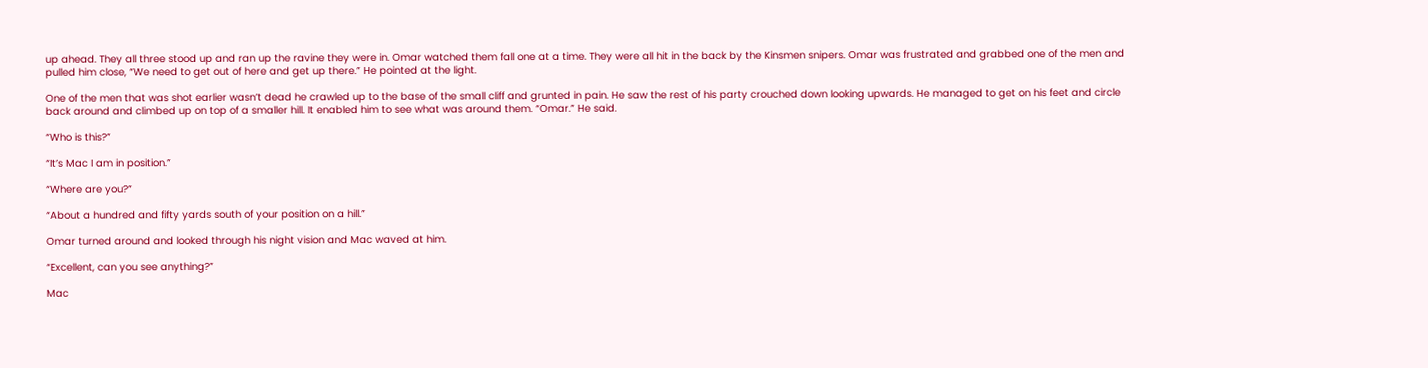up ahead. They all three stood up and ran up the ravine they were in. Omar watched them fall one at a time. They were all hit in the back by the Kinsmen snipers. Omar was frustrated and grabbed one of the men and pulled him close, “We need to get out of here and get up there.” He pointed at the light.

One of the men that was shot earlier wasn’t dead he crawled up to the base of the small cliff and grunted in pain. He saw the rest of his party crouched down looking upwards. He managed to get on his feet and circle back around and climbed up on top of a smaller hill. It enabled him to see what was around them. “Omar.” He said.

“Who is this?”

“It’s Mac I am in position.”

“Where are you?”

“About a hundred and fifty yards south of your position on a hill.”

Omar turned around and looked through his night vision and Mac waved at him.

“Excellent, can you see anything?”

Mac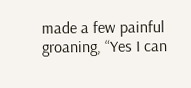made a few painful groaning, “Yes I can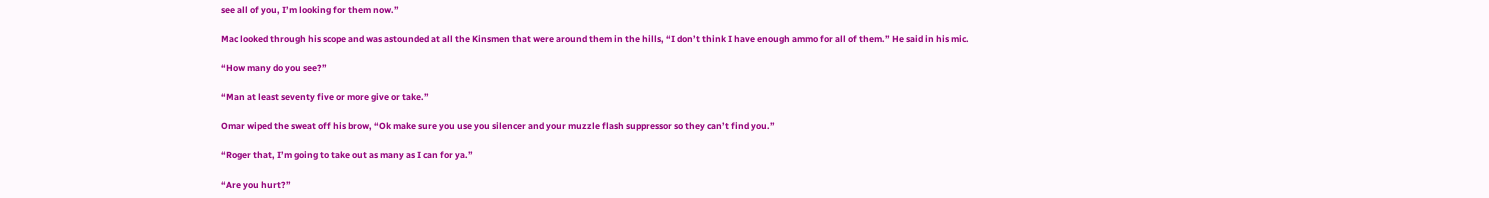see all of you, I’m looking for them now.”

Mac looked through his scope and was astounded at all the Kinsmen that were around them in the hills, “I don’t think I have enough ammo for all of them.” He said in his mic.

“How many do you see?”

“Man at least seventy five or more give or take.”

Omar wiped the sweat off his brow, “Ok make sure you use you silencer and your muzzle flash suppressor so they can’t find you.”

“Roger that, I’m going to take out as many as I can for ya.”

“Are you hurt?”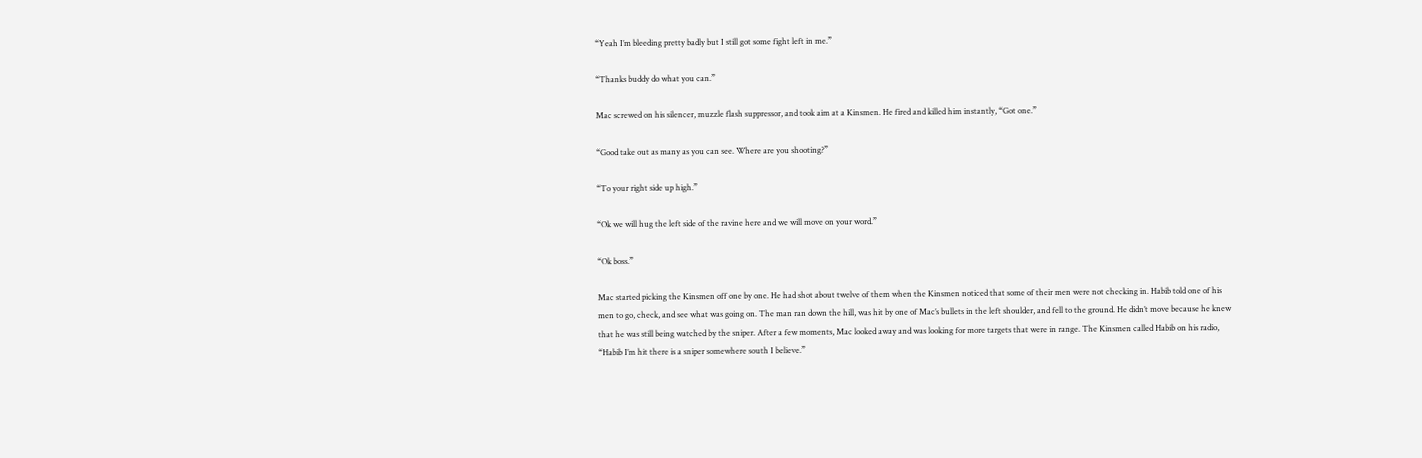“Yeah I’m bleeding pretty badly but I still got some fight left in me.”

“Thanks buddy do what you can.”

Mac screwed on his silencer, muzzle flash suppressor, and took aim at a Kinsmen. He fired and killed him instantly, “Got one.”

“Good take out as many as you can see. Where are you shooting?”

“To your right side up high.”

“Ok we will hug the left side of the ravine here and we will move on your word.”

“Ok boss.”

Mac started picking the Kinsmen off one by one. He had shot about twelve of them when the Kinsmen noticed that some of their men were not checking in. Habib told one of his men to go, check, and see what was going on. The man ran down the hill, was hit by one of Mac’s bullets in the left shoulder, and fell to the ground. He didn’t move because he knew that he was still being watched by the sniper. After a few moments, Mac looked away and was looking for more targets that were in range. The Kinsmen called Habib on his radio, “Habib I’m hit there is a sniper somewhere south I believe.”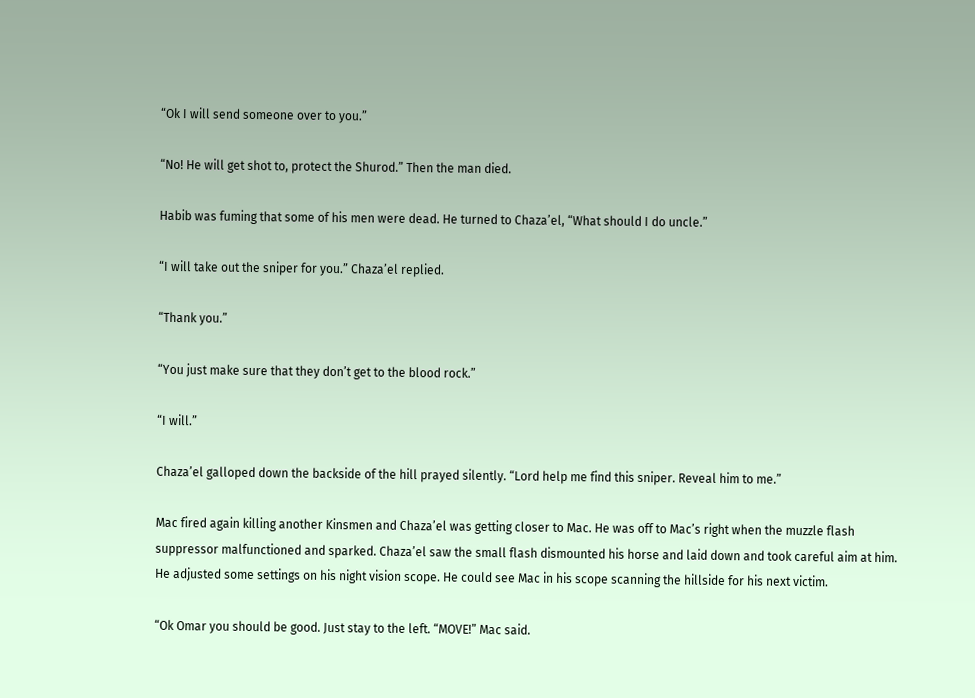“Ok I will send someone over to you.”

“No! He will get shot to, protect the Shurod.” Then the man died.

Habib was fuming that some of his men were dead. He turned to Chaza’el, “What should I do uncle.”

“I will take out the sniper for you.” Chaza’el replied.

“Thank you.”

“You just make sure that they don’t get to the blood rock.”

“I will.”

Chaza’el galloped down the backside of the hill prayed silently. “Lord help me find this sniper. Reveal him to me.”

Mac fired again killing another Kinsmen and Chaza’el was getting closer to Mac. He was off to Mac’s right when the muzzle flash suppressor malfunctioned and sparked. Chaza’el saw the small flash dismounted his horse and laid down and took careful aim at him. He adjusted some settings on his night vision scope. He could see Mac in his scope scanning the hillside for his next victim.

“Ok Omar you should be good. Just stay to the left. “MOVE!” Mac said.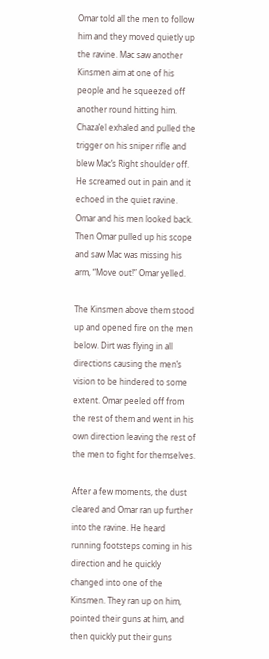Omar told all the men to follow him and they moved quietly up the ravine. Mac saw another Kinsmen aim at one of his people and he squeezed off another round hitting him. Chaza’el exhaled and pulled the trigger on his sniper rifle and blew Mac’s Right shoulder off. He screamed out in pain and it echoed in the quiet ravine. Omar and his men looked back. Then Omar pulled up his scope and saw Mac was missing his arm, “Move out!” Omar yelled.

The Kinsmen above them stood up and opened fire on the men below. Dirt was flying in all directions causing the men’s vision to be hindered to some extent. Omar peeled off from the rest of them and went in his own direction leaving the rest of the men to fight for themselves.

After a few moments, the dust cleared and Omar ran up further into the ravine. He heard running footsteps coming in his direction and he quickly changed into one of the Kinsmen. They ran up on him, pointed their guns at him, and then quickly put their guns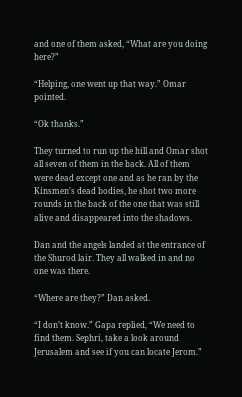and one of them asked, “What are you doing here?”

“Helping, one went up that way.” Omar pointed.

“Ok thanks.”

They turned to run up the hill and Omar shot all seven of them in the back. All of them were dead except one and as he ran by the Kinsmen’s dead bodies, he shot two more rounds in the back of the one that was still alive and disappeared into the shadows.

Dan and the angels landed at the entrance of the Shurod lair. They all walked in and no one was there.

“Where are they?” Dan asked.

“I don’t know.” Gapa replied, “We need to find them. Sephri, take a look around Jerusalem and see if you can locate Jerom.”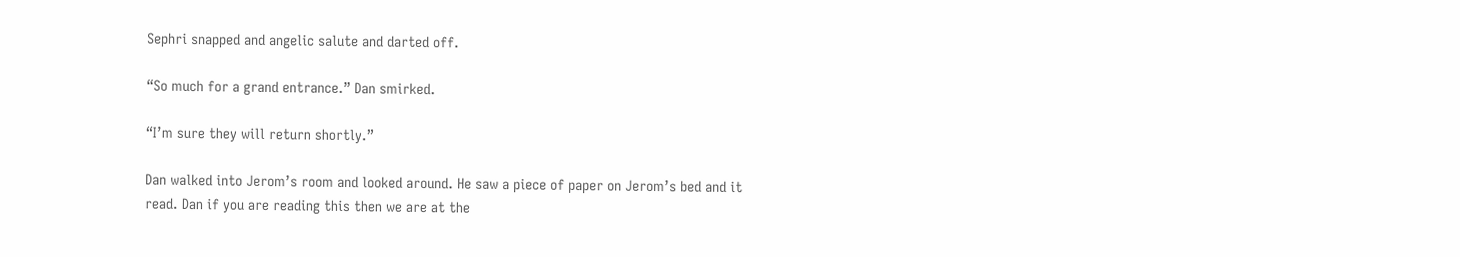Sephri snapped and angelic salute and darted off.

“So much for a grand entrance.” Dan smirked.

“I’m sure they will return shortly.”

Dan walked into Jerom’s room and looked around. He saw a piece of paper on Jerom’s bed and it read. Dan if you are reading this then we are at the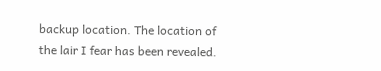backup location. The location of the lair I fear has been revealed.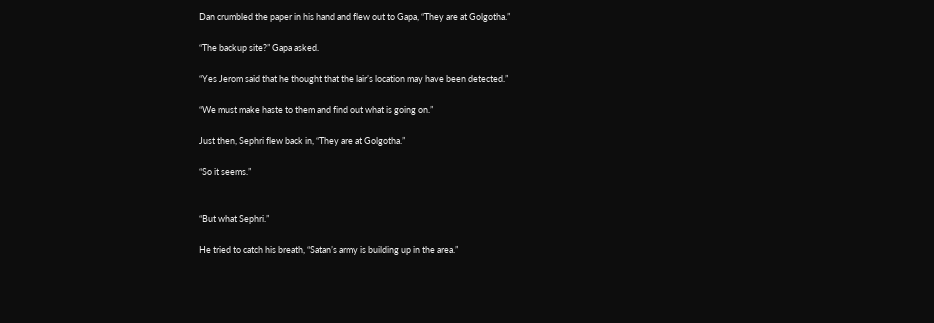Dan crumbled the paper in his hand and flew out to Gapa, “They are at Golgotha.”

“The backup site?” Gapa asked.

“Yes Jerom said that he thought that the lair’s location may have been detected.”

“We must make haste to them and find out what is going on.”

Just then, Sephri flew back in, “They are at Golgotha.”

“So it seems.”


“But what Sephri.”

He tried to catch his breath, “Satan’s army is building up in the area.”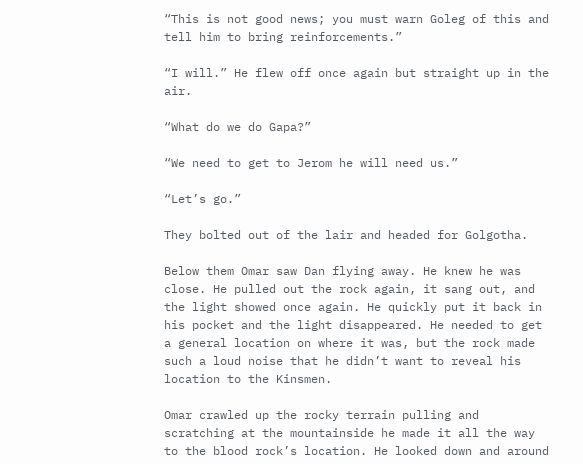“This is not good news; you must warn Goleg of this and tell him to bring reinforcements.”

“I will.” He flew off once again but straight up in the air.

“What do we do Gapa?”

“We need to get to Jerom he will need us.”

“Let’s go.”

They bolted out of the lair and headed for Golgotha.

Below them Omar saw Dan flying away. He knew he was close. He pulled out the rock again, it sang out, and the light showed once again. He quickly put it back in his pocket and the light disappeared. He needed to get a general location on where it was, but the rock made such a loud noise that he didn’t want to reveal his location to the Kinsmen.

Omar crawled up the rocky terrain pulling and scratching at the mountainside he made it all the way to the blood rock’s location. He looked down and around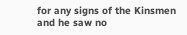for any signs of the Kinsmen and he saw no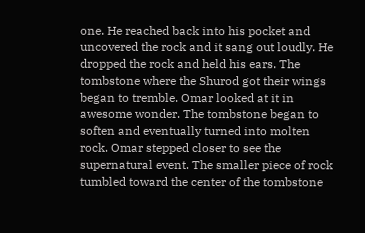one. He reached back into his pocket and uncovered the rock and it sang out loudly. He dropped the rock and held his ears. The tombstone where the Shurod got their wings began to tremble. Omar looked at it in awesome wonder. The tombstone began to soften and eventually turned into molten rock. Omar stepped closer to see the supernatural event. The smaller piece of rock tumbled toward the center of the tombstone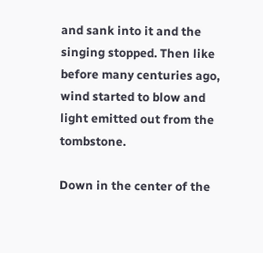and sank into it and the singing stopped. Then like before many centuries ago, wind started to blow and light emitted out from the tombstone.

Down in the center of the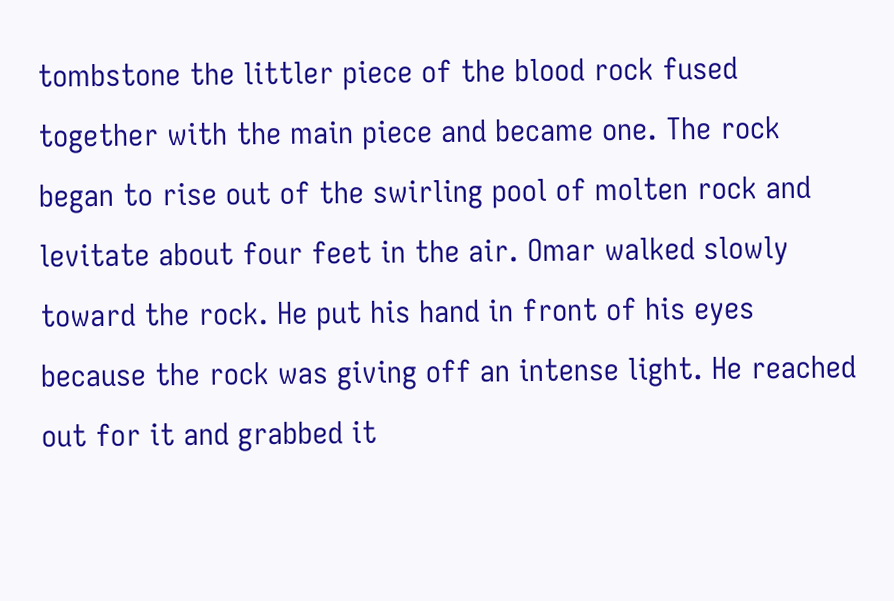tombstone the littler piece of the blood rock fused together with the main piece and became one. The rock began to rise out of the swirling pool of molten rock and levitate about four feet in the air. Omar walked slowly toward the rock. He put his hand in front of his eyes because the rock was giving off an intense light. He reached out for it and grabbed it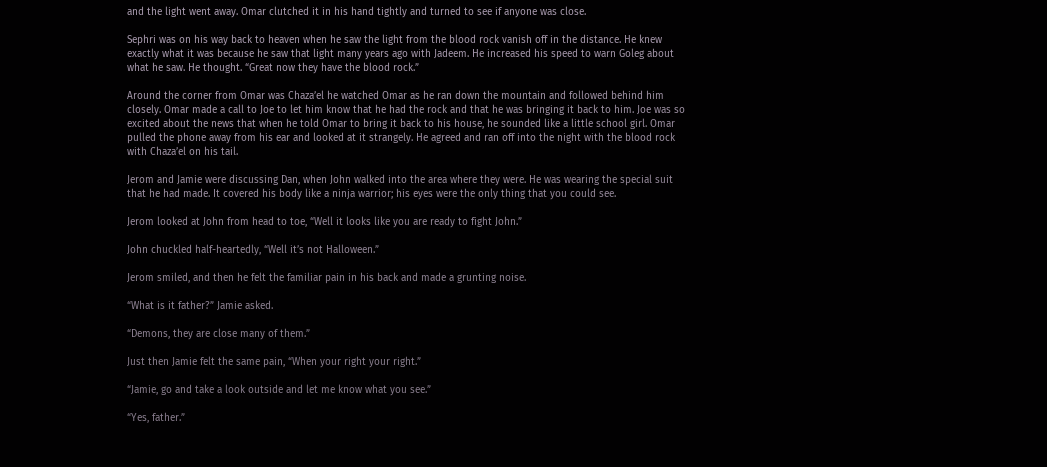and the light went away. Omar clutched it in his hand tightly and turned to see if anyone was close.

Sephri was on his way back to heaven when he saw the light from the blood rock vanish off in the distance. He knew exactly what it was because he saw that light many years ago with Jadeem. He increased his speed to warn Goleg about what he saw. He thought. “Great now they have the blood rock.”

Around the corner from Omar was Chaza’el he watched Omar as he ran down the mountain and followed behind him closely. Omar made a call to Joe to let him know that he had the rock and that he was bringing it back to him. Joe was so excited about the news that when he told Omar to bring it back to his house, he sounded like a little school girl. Omar pulled the phone away from his ear and looked at it strangely. He agreed and ran off into the night with the blood rock with Chaza’el on his tail.

Jerom and Jamie were discussing Dan, when John walked into the area where they were. He was wearing the special suit that he had made. It covered his body like a ninja warrior; his eyes were the only thing that you could see.

Jerom looked at John from head to toe, “Well it looks like you are ready to fight John.”

John chuckled half-heartedly, “Well it’s not Halloween.”

Jerom smiled, and then he felt the familiar pain in his back and made a grunting noise.

“What is it father?” Jamie asked.

“Demons, they are close many of them.”

Just then Jamie felt the same pain, “When your right your right.”

“Jamie, go and take a look outside and let me know what you see.”

“Yes, father.”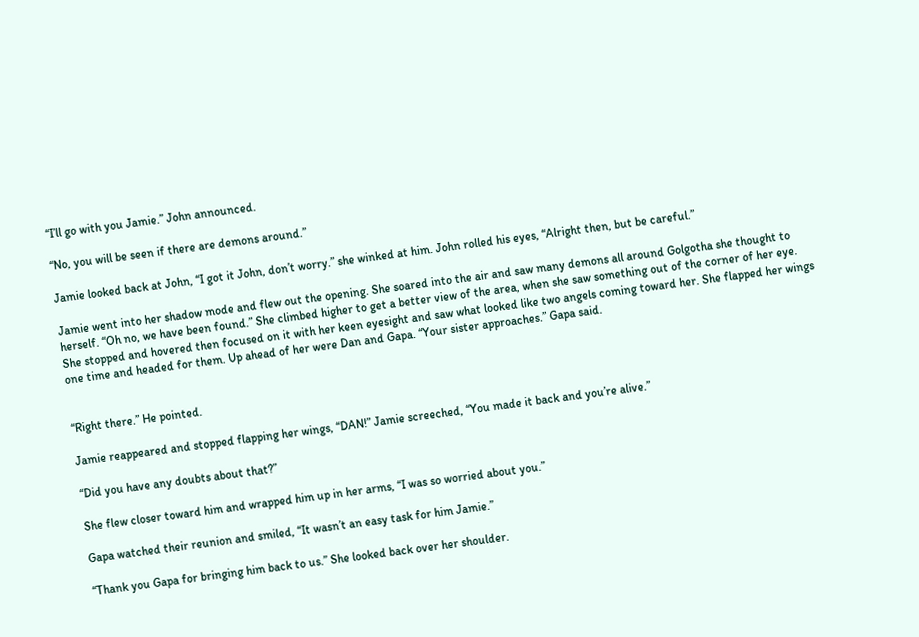“I’ll go with you Jamie.” John announced.

“No, you will be seen if there are demons around.”

Jamie looked back at John, “I got it John, don’t worry.” she winked at him. John rolled his eyes, “Alright then, but be careful.”

Jamie went into her shadow mode and flew out the opening. She soared into the air and saw many demons all around Golgotha she thought to herself. “Oh no, we have been found.” She climbed higher to get a better view of the area, when she saw something out of the corner of her eye. She stopped and hovered then focused on it with her keen eyesight and saw what looked like two angels coming toward her. She flapped her wings one time and headed for them. Up ahead of her were Dan and Gapa. “Your sister approaches.” Gapa said.


“Right there.” He pointed.

Jamie reappeared and stopped flapping her wings, “DAN!” Jamie screeched, “You made it back and you’re alive.”

“Did you have any doubts about that?”

She flew closer toward him and wrapped him up in her arms, “I was so worried about you.”

Gapa watched their reunion and smiled, “It wasn’t an easy task for him Jamie.”

“Thank you Gapa for bringing him back to us.” She looked back over her shoulder.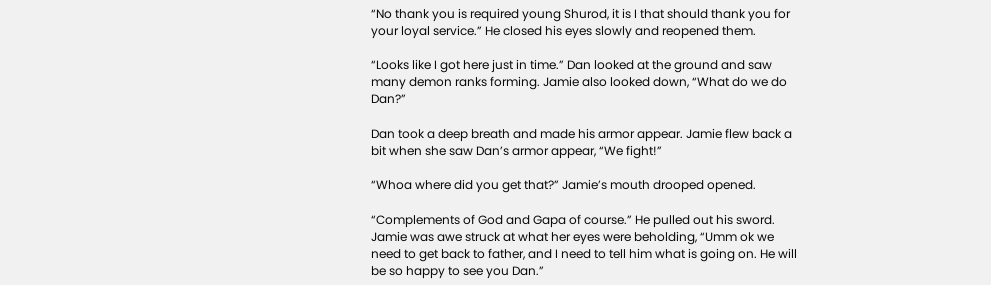“No thank you is required young Shurod, it is I that should thank you for your loyal service.” He closed his eyes slowly and reopened them.

“Looks like I got here just in time.” Dan looked at the ground and saw many demon ranks forming. Jamie also looked down, “What do we do Dan?”

Dan took a deep breath and made his armor appear. Jamie flew back a bit when she saw Dan’s armor appear, “We fight!”

“Whoa where did you get that?” Jamie’s mouth drooped opened.

“Complements of God and Gapa of course.” He pulled out his sword. Jamie was awe struck at what her eyes were beholding, “Umm ok we need to get back to father, and I need to tell him what is going on. He will be so happy to see you Dan.”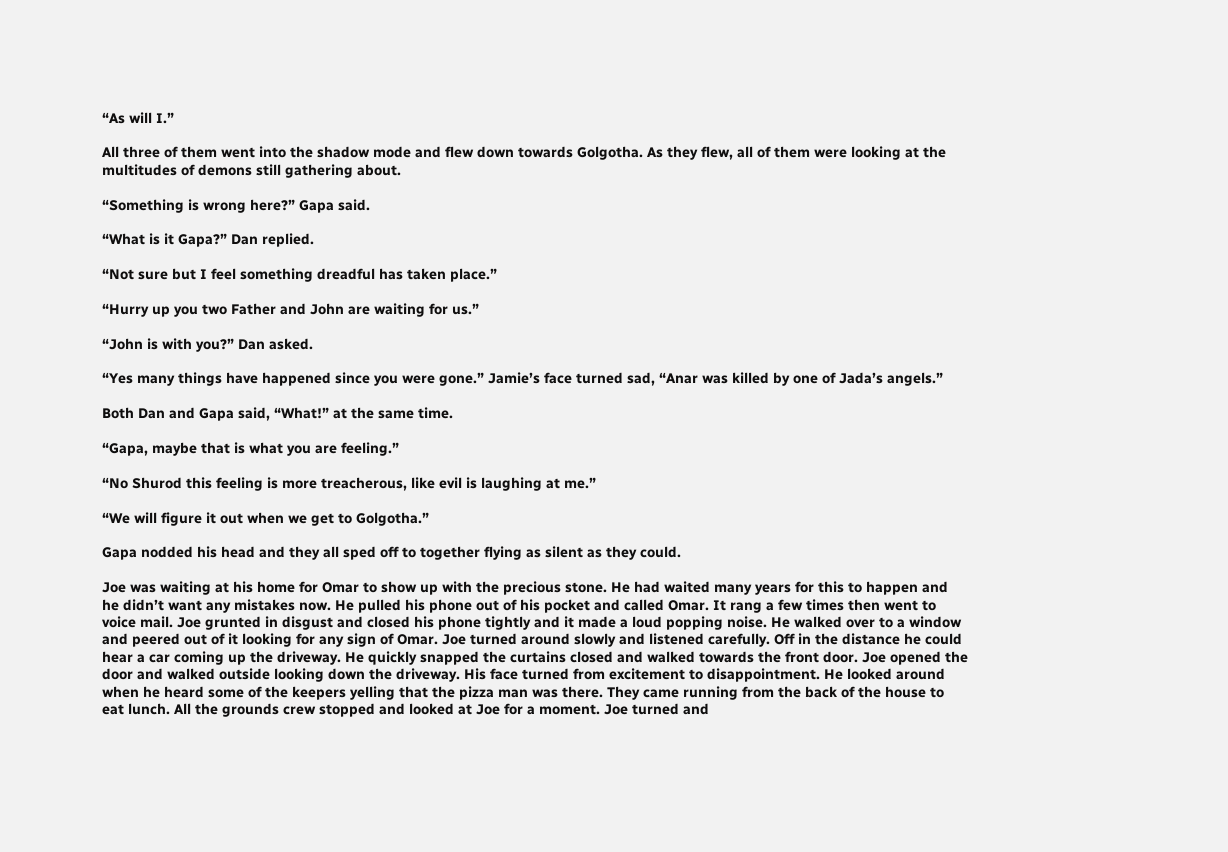“As will I.”

All three of them went into the shadow mode and flew down towards Golgotha. As they flew, all of them were looking at the multitudes of demons still gathering about.

“Something is wrong here?” Gapa said.

“What is it Gapa?” Dan replied.

“Not sure but I feel something dreadful has taken place.”

“Hurry up you two Father and John are waiting for us.”

“John is with you?” Dan asked.

“Yes many things have happened since you were gone.” Jamie’s face turned sad, “Anar was killed by one of Jada’s angels.”

Both Dan and Gapa said, “What!” at the same time.

“Gapa, maybe that is what you are feeling.”

“No Shurod this feeling is more treacherous, like evil is laughing at me.”

“We will figure it out when we get to Golgotha.”

Gapa nodded his head and they all sped off to together flying as silent as they could.

Joe was waiting at his home for Omar to show up with the precious stone. He had waited many years for this to happen and he didn’t want any mistakes now. He pulled his phone out of his pocket and called Omar. It rang a few times then went to voice mail. Joe grunted in disgust and closed his phone tightly and it made a loud popping noise. He walked over to a window and peered out of it looking for any sign of Omar. Joe turned around slowly and listened carefully. Off in the distance he could hear a car coming up the driveway. He quickly snapped the curtains closed and walked towards the front door. Joe opened the door and walked outside looking down the driveway. His face turned from excitement to disappointment. He looked around when he heard some of the keepers yelling that the pizza man was there. They came running from the back of the house to eat lunch. All the grounds crew stopped and looked at Joe for a moment. Joe turned and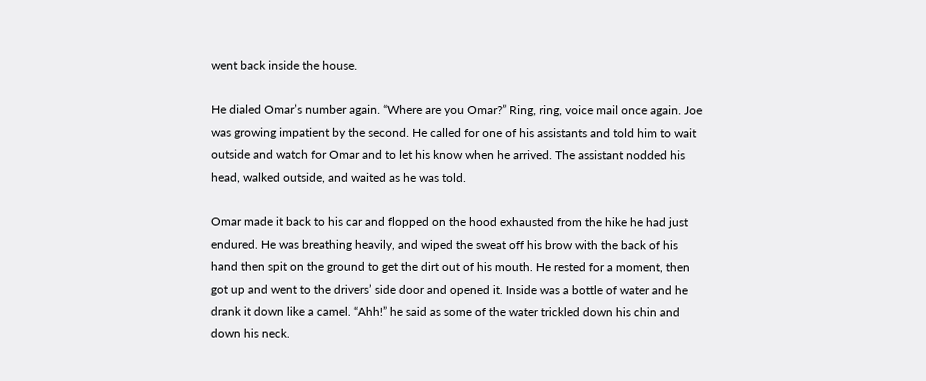went back inside the house.

He dialed Omar’s number again. “Where are you Omar?” Ring, ring, voice mail once again. Joe was growing impatient by the second. He called for one of his assistants and told him to wait outside and watch for Omar and to let his know when he arrived. The assistant nodded his head, walked outside, and waited as he was told.

Omar made it back to his car and flopped on the hood exhausted from the hike he had just endured. He was breathing heavily, and wiped the sweat off his brow with the back of his hand then spit on the ground to get the dirt out of his mouth. He rested for a moment, then got up and went to the drivers’ side door and opened it. Inside was a bottle of water and he drank it down like a camel. “Ahh!” he said as some of the water trickled down his chin and down his neck.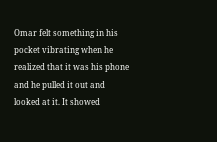Omar felt something in his pocket vibrating when he realized that it was his phone and he pulled it out and looked at it. It showed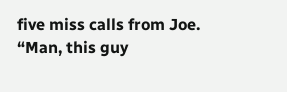five miss calls from Joe. “Man, this guy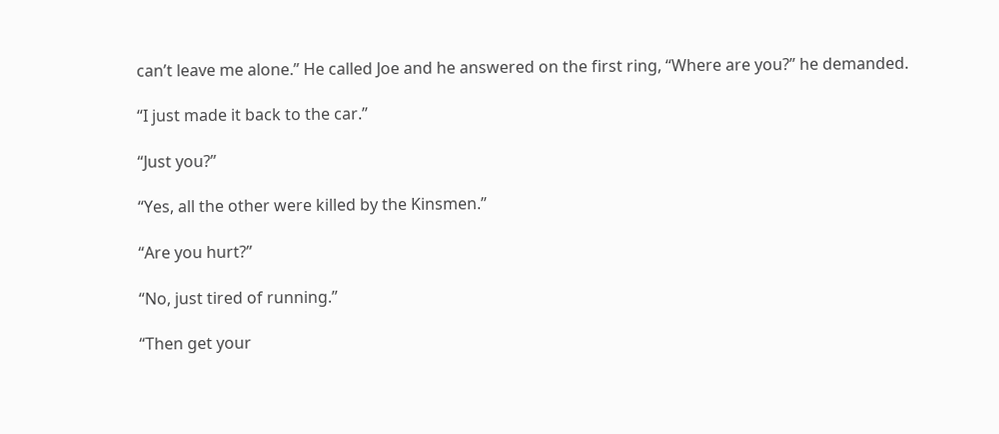can’t leave me alone.” He called Joe and he answered on the first ring, “Where are you?” he demanded.

“I just made it back to the car.”

“Just you?”

“Yes, all the other were killed by the Kinsmen.”

“Are you hurt?”

“No, just tired of running.”

“Then get your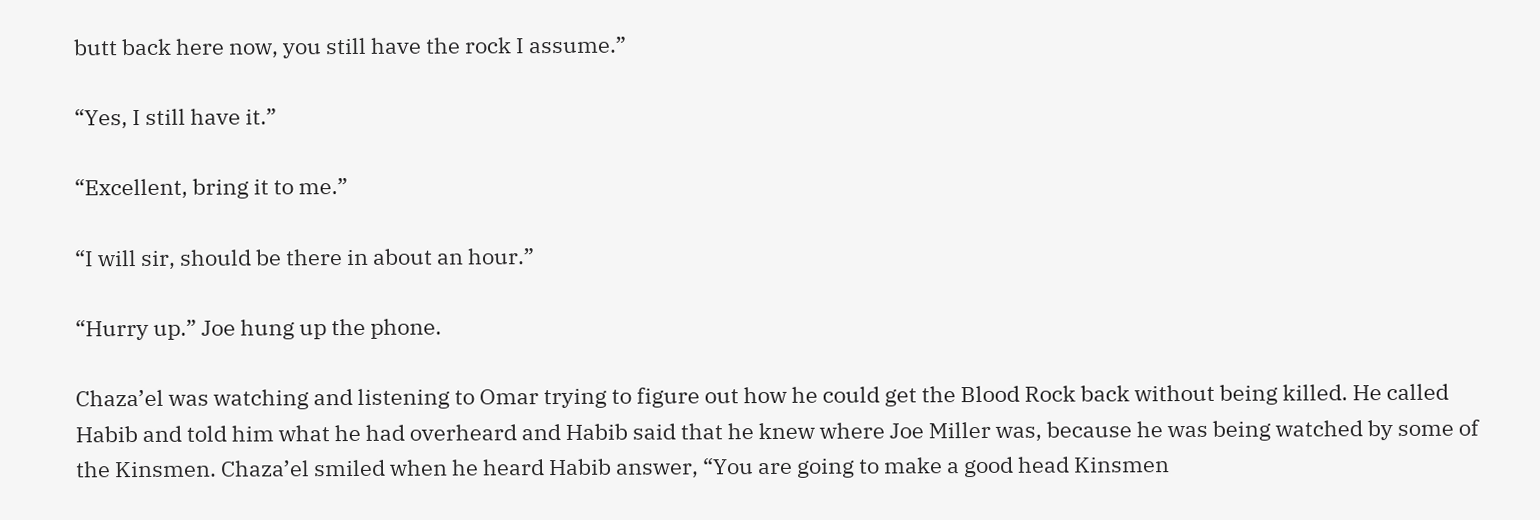butt back here now, you still have the rock I assume.”

“Yes, I still have it.”

“Excellent, bring it to me.”

“I will sir, should be there in about an hour.”

“Hurry up.” Joe hung up the phone.

Chaza’el was watching and listening to Omar trying to figure out how he could get the Blood Rock back without being killed. He called Habib and told him what he had overheard and Habib said that he knew where Joe Miller was, because he was being watched by some of the Kinsmen. Chaza’el smiled when he heard Habib answer, “You are going to make a good head Kinsmen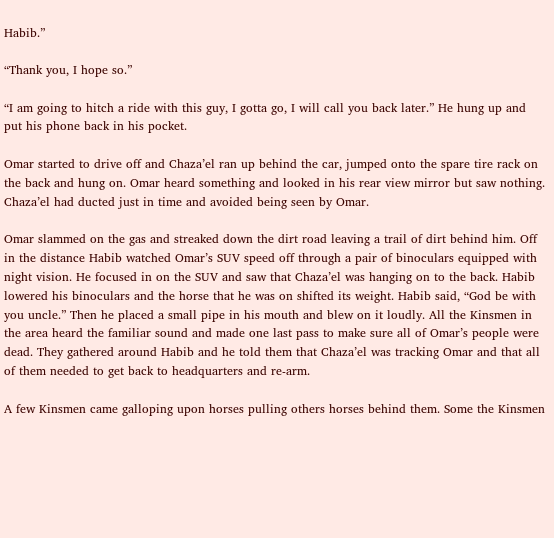Habib.”

“Thank you, I hope so.”

“I am going to hitch a ride with this guy, I gotta go, I will call you back later.” He hung up and put his phone back in his pocket.

Omar started to drive off and Chaza’el ran up behind the car, jumped onto the spare tire rack on the back and hung on. Omar heard something and looked in his rear view mirror but saw nothing. Chaza’el had ducted just in time and avoided being seen by Omar.

Omar slammed on the gas and streaked down the dirt road leaving a trail of dirt behind him. Off in the distance Habib watched Omar’s SUV speed off through a pair of binoculars equipped with night vision. He focused in on the SUV and saw that Chaza’el was hanging on to the back. Habib lowered his binoculars and the horse that he was on shifted its weight. Habib said, “God be with you uncle.” Then he placed a small pipe in his mouth and blew on it loudly. All the Kinsmen in the area heard the familiar sound and made one last pass to make sure all of Omar’s people were dead. They gathered around Habib and he told them that Chaza’el was tracking Omar and that all of them needed to get back to headquarters and re-arm.

A few Kinsmen came galloping upon horses pulling others horses behind them. Some the Kinsmen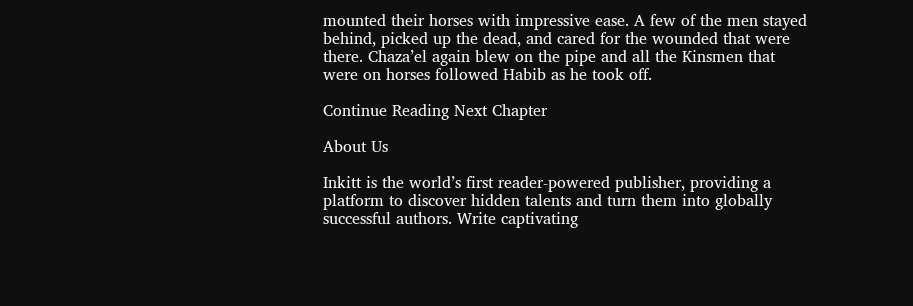mounted their horses with impressive ease. A few of the men stayed behind, picked up the dead, and cared for the wounded that were there. Chaza’el again blew on the pipe and all the Kinsmen that were on horses followed Habib as he took off.

Continue Reading Next Chapter

About Us

Inkitt is the world’s first reader-powered publisher, providing a platform to discover hidden talents and turn them into globally successful authors. Write captivating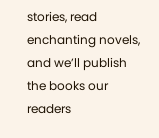stories, read enchanting novels, and we’ll publish the books our readers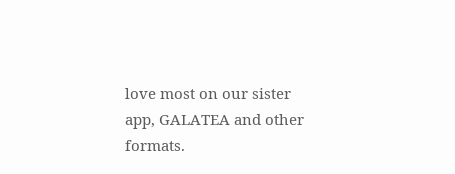love most on our sister app, GALATEA and other formats.